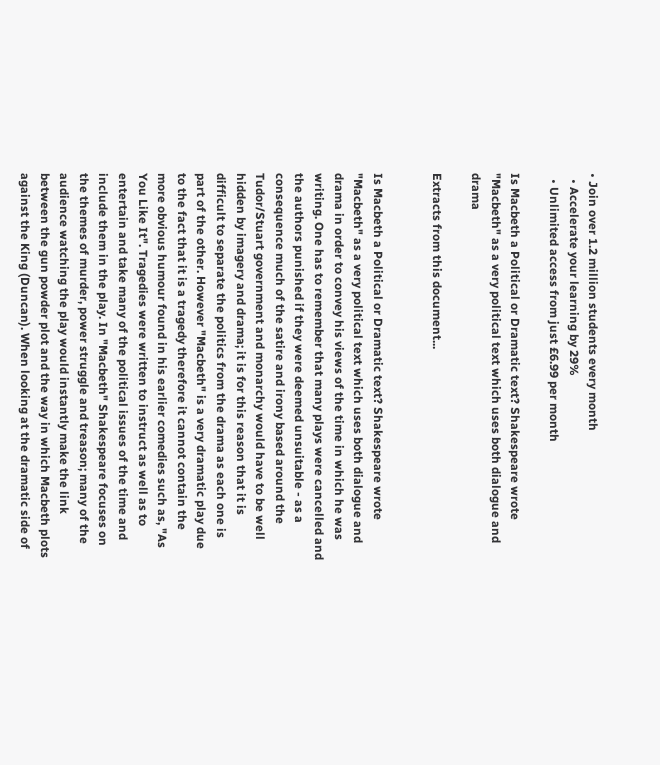• Join over 1.2 million students every month
  • Accelerate your learning by 29%
  • Unlimited access from just £6.99 per month

Is Macbeth a Political or Dramatic text? Shakespeare wrote "Macbeth" as a very political text which uses both dialogue and drama

Extracts from this document...


Is Macbeth a Political or Dramatic text? Shakespeare wrote "Macbeth" as a very political text which uses both dialogue and drama in order to convey his views of the time in which he was writing. One has to remember that many plays were cancelled and the authors punished if they were deemed unsuitable - as a consequence much of the satire and irony based around the Tudor/Stuart government and monarchy would have to be well hidden by imagery and drama; it is for this reason that it is difficult to separate the politics from the drama as each one is part of the other. However "Macbeth" is a very dramatic play due to the fact that it is a tragedy therefore it cannot contain the more obvious humour found in his earlier comedies such as, "As You Like It". Tragedies were written to instruct as well as to entertain and take many of the political issues of the time and include them in the play. In "Macbeth" Shakespeare focuses on the themes of murder, power struggle and treason; many of the audience watching the play would instantly make the link between the gun powder plot and the way in which Macbeth plots against the King (Duncan). When looking at the dramatic side of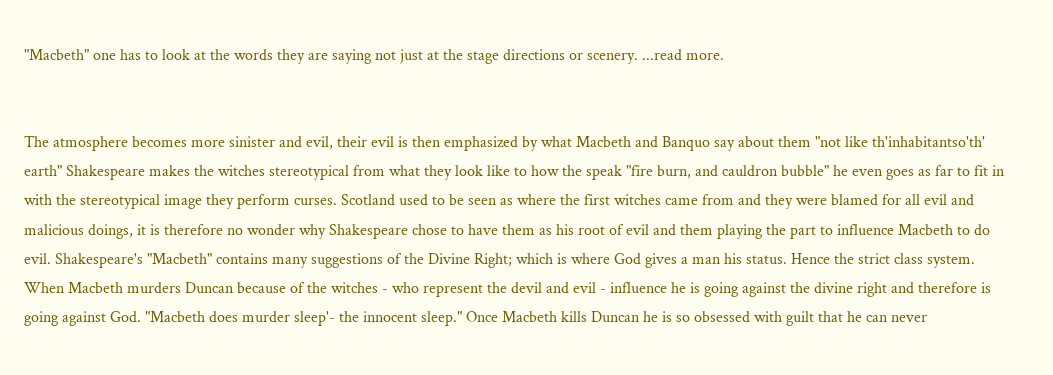"Macbeth" one has to look at the words they are saying not just at the stage directions or scenery. ...read more.


The atmosphere becomes more sinister and evil, their evil is then emphasized by what Macbeth and Banquo say about them "not like th'inhabitantso'th' earth" Shakespeare makes the witches stereotypical from what they look like to how the speak "fire burn, and cauldron bubble" he even goes as far to fit in with the stereotypical image they perform curses. Scotland used to be seen as where the first witches came from and they were blamed for all evil and malicious doings, it is therefore no wonder why Shakespeare chose to have them as his root of evil and them playing the part to influence Macbeth to do evil. Shakespeare's "Macbeth" contains many suggestions of the Divine Right; which is where God gives a man his status. Hence the strict class system. When Macbeth murders Duncan because of the witches - who represent the devil and evil - influence he is going against the divine right and therefore is going against God. "Macbeth does murder sleep'- the innocent sleep." Once Macbeth kills Duncan he is so obsessed with guilt that he can never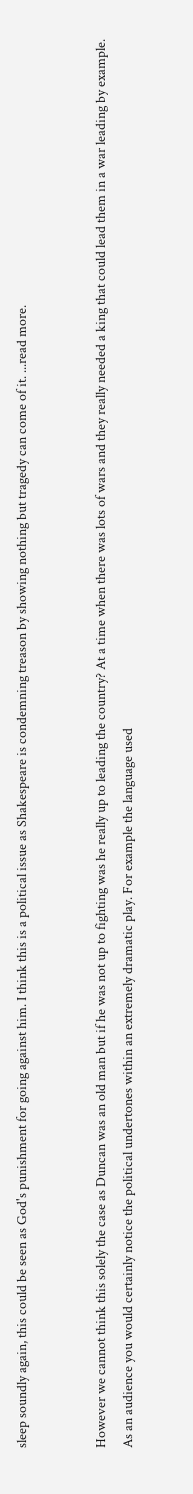sleep soundly again, this could be seen as God's punishment for going against him. I think this is a political issue as Shakespeare is condemning treason by showing nothing but tragedy can come of it. ...read more.


However we cannot think this solely the case as Duncan was an old man but if he was not up to fighting was he really up to leading the country? At a time when there was lots of wars and they really needed a king that could lead them in a war leading by example. As an audience you would certainly notice the political undertones within an extremely dramatic play. For example the language used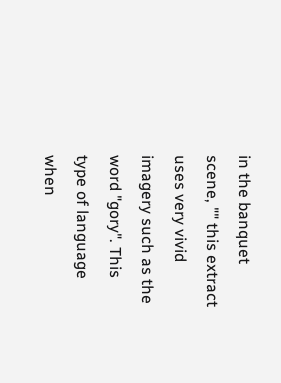in the banquet scene, "" this extract uses very vivid imagery such as the word "gory". This type of language when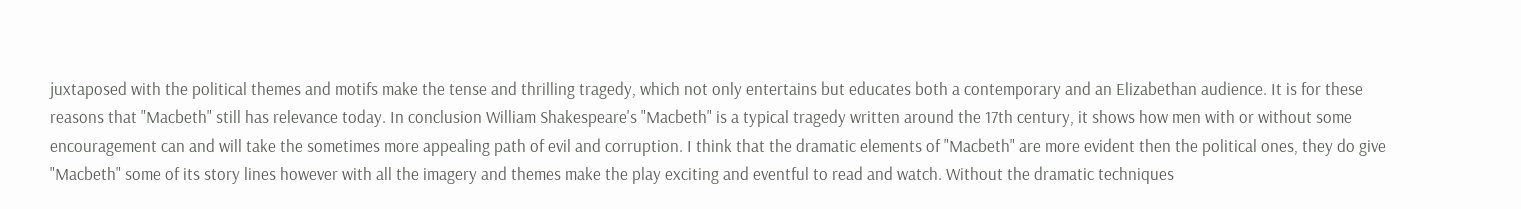juxtaposed with the political themes and motifs make the tense and thrilling tragedy, which not only entertains but educates both a contemporary and an Elizabethan audience. It is for these reasons that "Macbeth" still has relevance today. In conclusion William Shakespeare's "Macbeth" is a typical tragedy written around the 17th century, it shows how men with or without some encouragement can and will take the sometimes more appealing path of evil and corruption. I think that the dramatic elements of "Macbeth" are more evident then the political ones, they do give "Macbeth" some of its story lines however with all the imagery and themes make the play exciting and eventful to read and watch. Without the dramatic techniques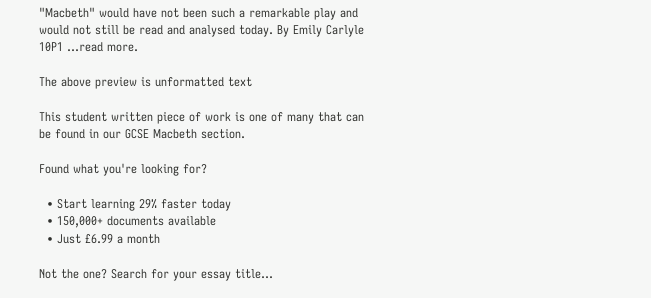"Macbeth" would have not been such a remarkable play and would not still be read and analysed today. By Emily Carlyle 10P1 ...read more.

The above preview is unformatted text

This student written piece of work is one of many that can be found in our GCSE Macbeth section.

Found what you're looking for?

  • Start learning 29% faster today
  • 150,000+ documents available
  • Just £6.99 a month

Not the one? Search for your essay title...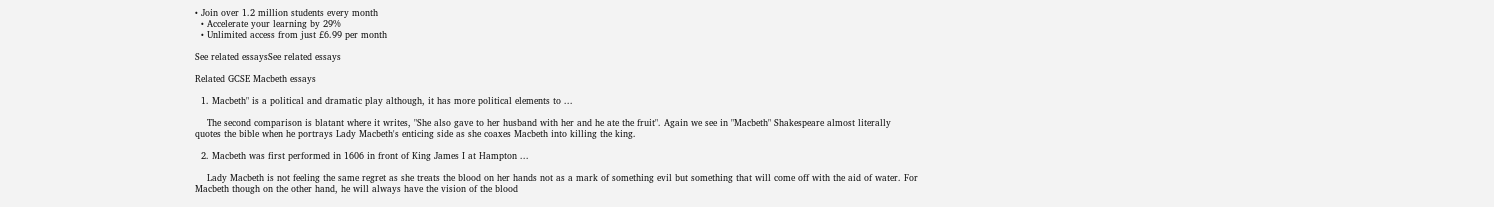• Join over 1.2 million students every month
  • Accelerate your learning by 29%
  • Unlimited access from just £6.99 per month

See related essaysSee related essays

Related GCSE Macbeth essays

  1. Macbeth" is a political and dramatic play although, it has more political elements to ...

    The second comparison is blatant where it writes, "She also gave to her husband with her and he ate the fruit". Again we see in "Macbeth" Shakespeare almost literally quotes the bible when he portrays Lady Macbeth's enticing side as she coaxes Macbeth into killing the king.

  2. Macbeth was first performed in 1606 in front of King James I at Hampton ...

    Lady Macbeth is not feeling the same regret as she treats the blood on her hands not as a mark of something evil but something that will come off with the aid of water. For Macbeth though on the other hand, he will always have the vision of the blood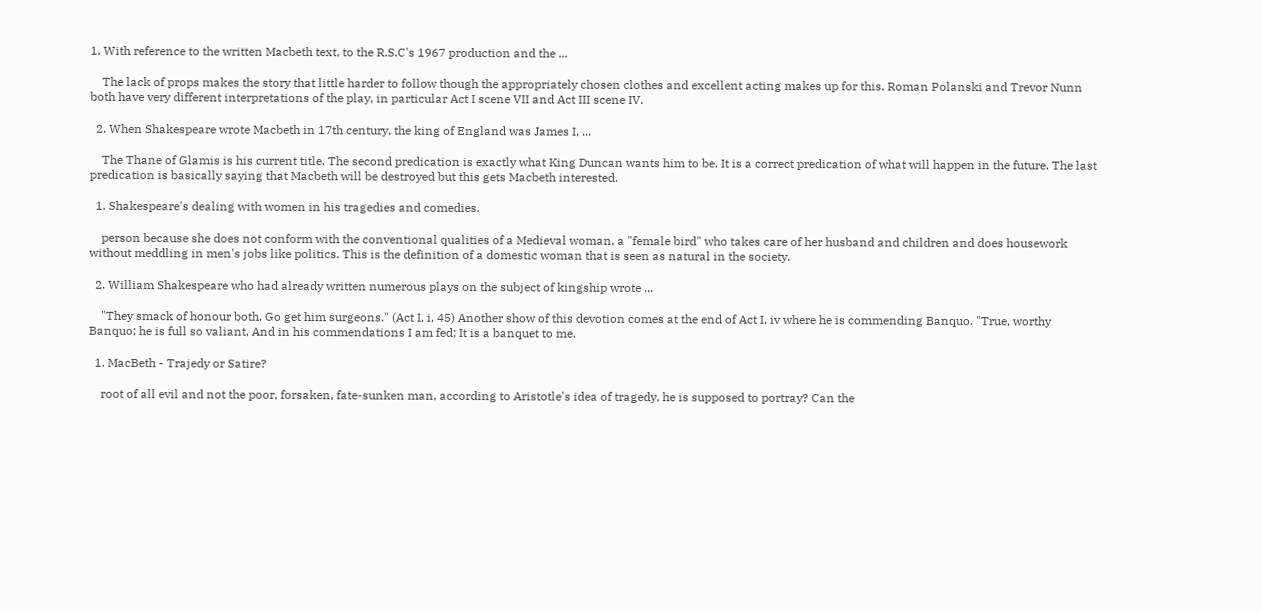1. With reference to the written Macbeth text, to the R.S.C's 1967 production and the ...

    The lack of props makes the story that little harder to follow though the appropriately chosen clothes and excellent acting makes up for this. Roman Polanski and Trevor Nunn both have very different interpretations of the play, in particular Act I scene VII and Act III scene IV.

  2. When Shakespeare wrote Macbeth in 17th century, the king of England was James I, ...

    The Thane of Glamis is his current title. The second predication is exactly what King Duncan wants him to be. It is a correct predication of what will happen in the future. The last predication is basically saying that Macbeth will be destroyed but this gets Macbeth interested.

  1. Shakespeare's dealing with women in his tragedies and comedies.

    person because she does not conform with the conventional qualities of a Medieval woman, a "female bird" who takes care of her husband and children and does housework without meddling in men's jobs like politics. This is the definition of a domestic woman that is seen as natural in the society.

  2. William Shakespeare who had already written numerous plays on the subject of kingship wrote ...

    "They smack of honour both. Go get him surgeons." (Act I, i, 45) Another show of this devotion comes at the end of Act I, iv where he is commending Banquo. "True, worthy Banquo; he is full so valiant, And in his commendations I am fed; It is a banquet to me.

  1. MacBeth - Trajedy or Satire?

    root of all evil and not the poor, forsaken, fate-sunken man, according to Aristotle's idea of tragedy, he is supposed to portray? Can the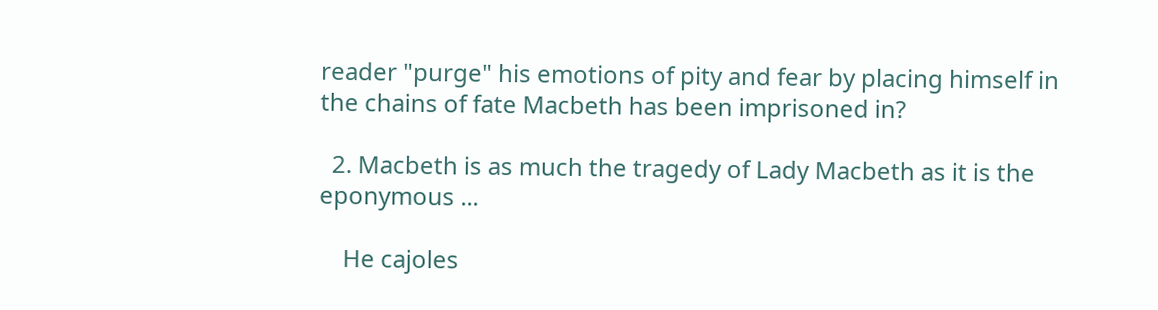reader "purge" his emotions of pity and fear by placing himself in the chains of fate Macbeth has been imprisoned in?

  2. Macbeth is as much the tragedy of Lady Macbeth as it is the eponymous ...

    He cajoles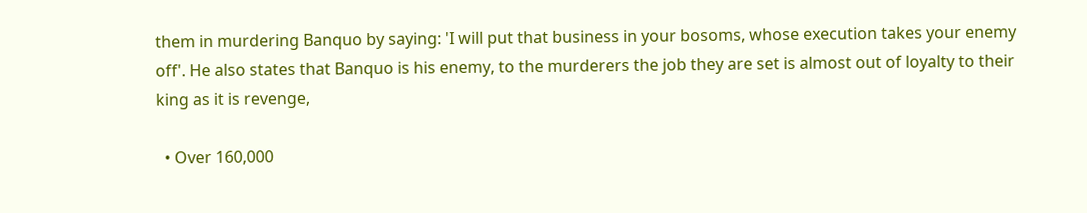them in murdering Banquo by saying: 'I will put that business in your bosoms, whose execution takes your enemy off'. He also states that Banquo is his enemy, to the murderers the job they are set is almost out of loyalty to their king as it is revenge,

  • Over 160,000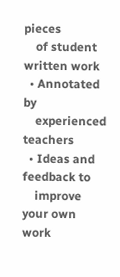pieces
    of student written work
  • Annotated by
    experienced teachers
  • Ideas and feedback to
    improve your own work